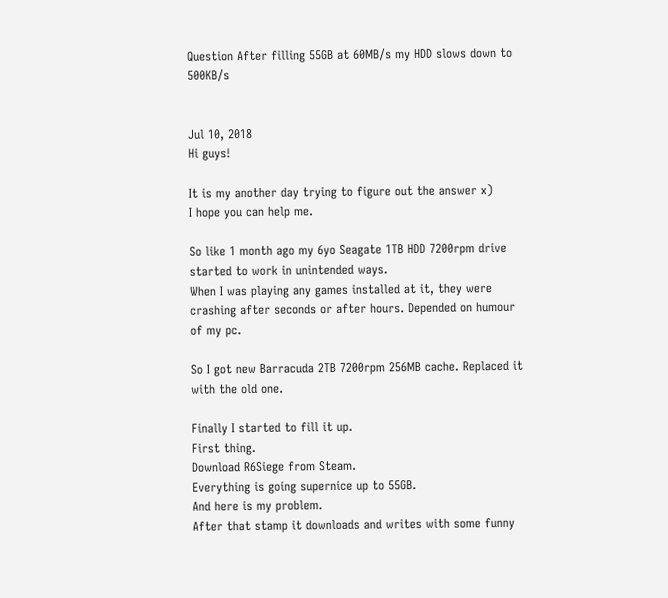Question After filling 55GB at 60MB/s my HDD slows down to 500KB/s


Jul 10, 2018
Hi guys!

It is my another day trying to figure out the answer x)
I hope you can help me.

So like 1 month ago my 6yo Seagate 1TB HDD 7200rpm drive started to work in unintended ways.
When I was playing any games installed at it, they were crashing after seconds or after hours. Depended on humour of my pc.

So I got new Barracuda 2TB 7200rpm 256MB cache. Replaced it with the old one.

Finally I started to fill it up.
First thing.
Download R6Siege from Steam.
Everything is going supernice up to 55GB.
And here is my problem.
After that stamp it downloads and writes with some funny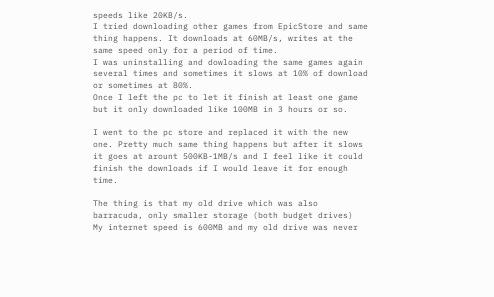speeds like 20KB/s.
I tried downloading other games from EpicStore and same thing happens. It downloads at 60MB/s, writes at the same speed only for a period of time.
I was uninstalling and dowloading the same games again several times and sometimes it slows at 10% of download or sometimes at 80%.
Once I left the pc to let it finish at least one game but it only downloaded like 100MB in 3 hours or so.

I went to the pc store and replaced it with the new one. Pretty much same thing happens but after it slows it goes at arount 500KB-1MB/s and I feel like it could finish the downloads if I would leave it for enough time.

The thing is that my old drive which was also barracuda, only smaller storage (both budget drives)
My internet speed is 600MB and my old drive was never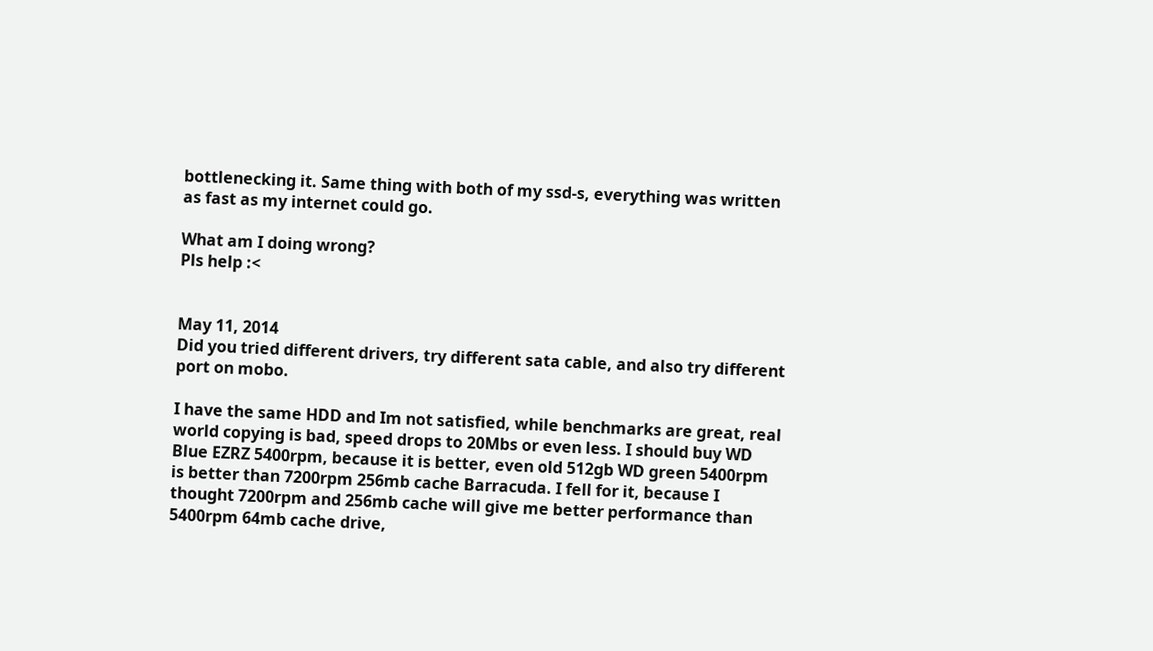bottlenecking it. Same thing with both of my ssd-s, everything was written as fast as my internet could go.

What am I doing wrong?
Pls help :<


May 11, 2014
Did you tried different drivers, try different sata cable, and also try different port on mobo.

I have the same HDD and Im not satisfied, while benchmarks are great, real world copying is bad, speed drops to 20Mbs or even less. I should buy WD Blue EZRZ 5400rpm, because it is better, even old 512gb WD green 5400rpm is better than 7200rpm 256mb cache Barracuda. I fell for it, because I thought 7200rpm and 256mb cache will give me better performance than 5400rpm 64mb cache drive,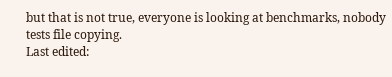but that is not true, everyone is looking at benchmarks, nobody tests file copying.
Last edited: